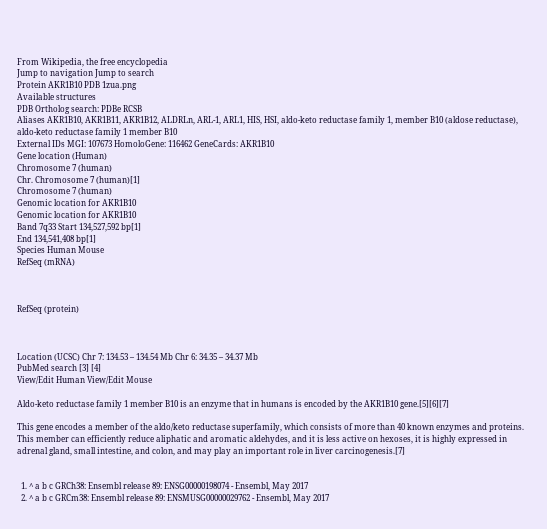From Wikipedia, the free encyclopedia
Jump to navigation Jump to search
Protein AKR1B10 PDB 1zua.png
Available structures
PDB Ortholog search: PDBe RCSB
Aliases AKR1B10, AKR1B11, AKR1B12, ALDRLn, ARL-1, ARL1, HIS, HSI, aldo-keto reductase family 1, member B10 (aldose reductase), aldo-keto reductase family 1 member B10
External IDs MGI: 107673 HomoloGene: 116462 GeneCards: AKR1B10
Gene location (Human)
Chromosome 7 (human)
Chr. Chromosome 7 (human)[1]
Chromosome 7 (human)
Genomic location for AKR1B10
Genomic location for AKR1B10
Band 7q33 Start 134,527,592 bp[1]
End 134,541,408 bp[1]
Species Human Mouse
RefSeq (mRNA)



RefSeq (protein)



Location (UCSC) Chr 7: 134.53 – 134.54 Mb Chr 6: 34.35 – 34.37 Mb
PubMed search [3] [4]
View/Edit Human View/Edit Mouse

Aldo-keto reductase family 1 member B10 is an enzyme that in humans is encoded by the AKR1B10 gene.[5][6][7]

This gene encodes a member of the aldo/keto reductase superfamily, which consists of more than 40 known enzymes and proteins. This member can efficiently reduce aliphatic and aromatic aldehydes, and it is less active on hexoses, it is highly expressed in adrenal gland, small intestine, and colon, and may play an important role in liver carcinogenesis.[7]


  1. ^ a b c GRCh38: Ensembl release 89: ENSG00000198074 - Ensembl, May 2017
  2. ^ a b c GRCm38: Ensembl release 89: ENSMUSG00000029762 - Ensembl, May 2017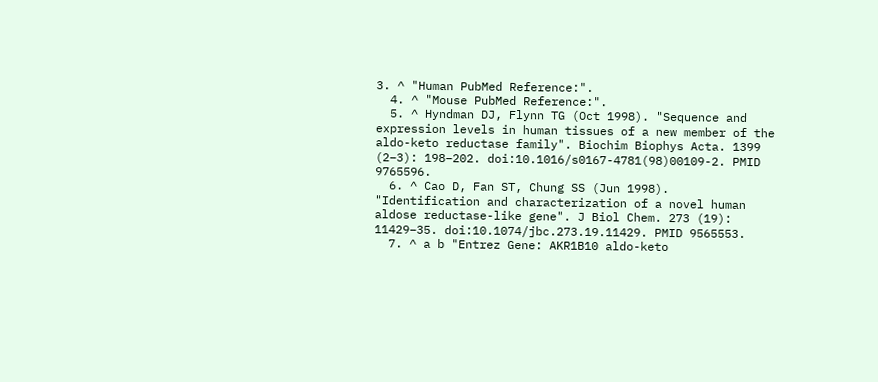3. ^ "Human PubMed Reference:".
  4. ^ "Mouse PubMed Reference:".
  5. ^ Hyndman DJ, Flynn TG (Oct 1998). "Sequence and expression levels in human tissues of a new member of the aldo-keto reductase family". Biochim Biophys Acta. 1399 (2–3): 198–202. doi:10.1016/s0167-4781(98)00109-2. PMID 9765596.
  6. ^ Cao D, Fan ST, Chung SS (Jun 1998). "Identification and characterization of a novel human aldose reductase-like gene". J Biol Chem. 273 (19): 11429–35. doi:10.1074/jbc.273.19.11429. PMID 9565553.
  7. ^ a b "Entrez Gene: AKR1B10 aldo-keto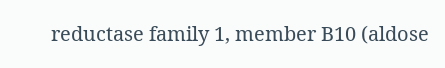reductase family 1, member B10 (aldose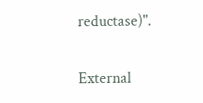reductase)".

External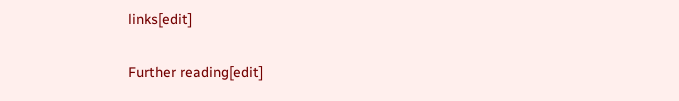links[edit]

Further reading[edit]